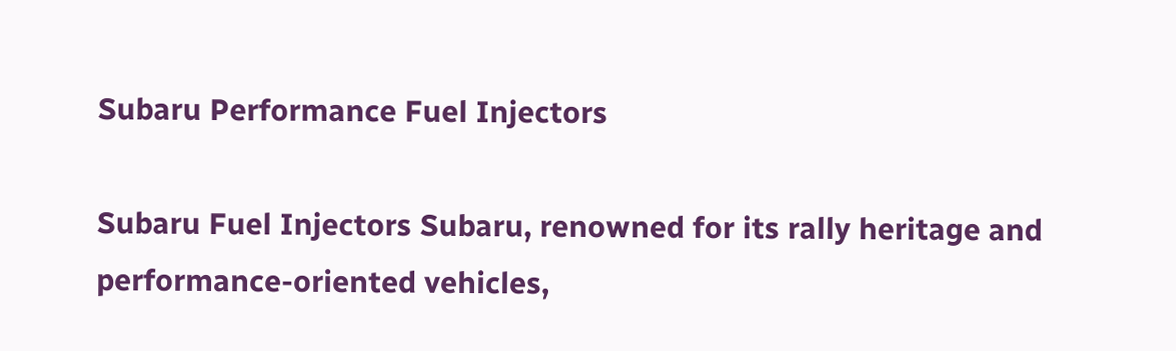Subaru Performance Fuel Injectors

Subaru Fuel Injectors Subaru, renowned for its rally heritage and performance-oriented vehicles,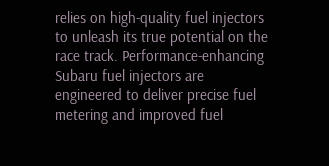relies on high-quality fuel injectors to unleash its true potential on the race track. Performance-enhancing Subaru fuel injectors are engineered to deliver precise fuel metering and improved fuel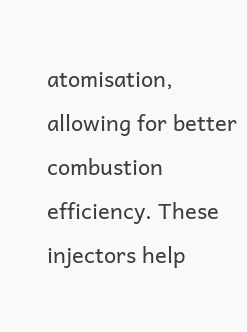atomisation, allowing for better combustion efficiency. These injectors help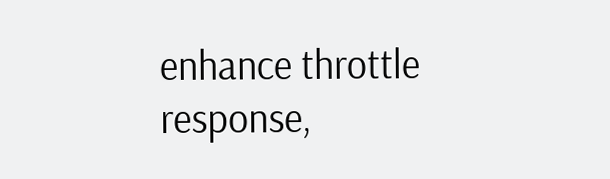enhance throttle response,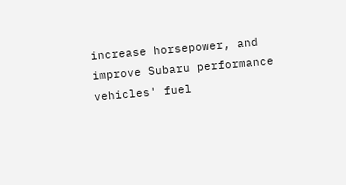increase horsepower, and improve Subaru performance vehicles' fuel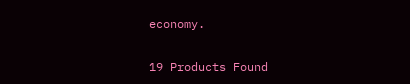economy.

19 Products Found